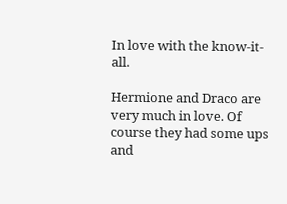In love with the know-it-all.

Hermione and Draco are very much in love. Of course they had some ups and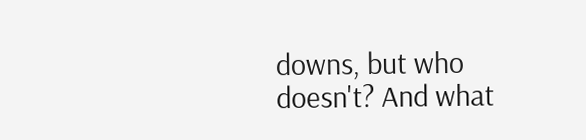downs, but who doesn't? And what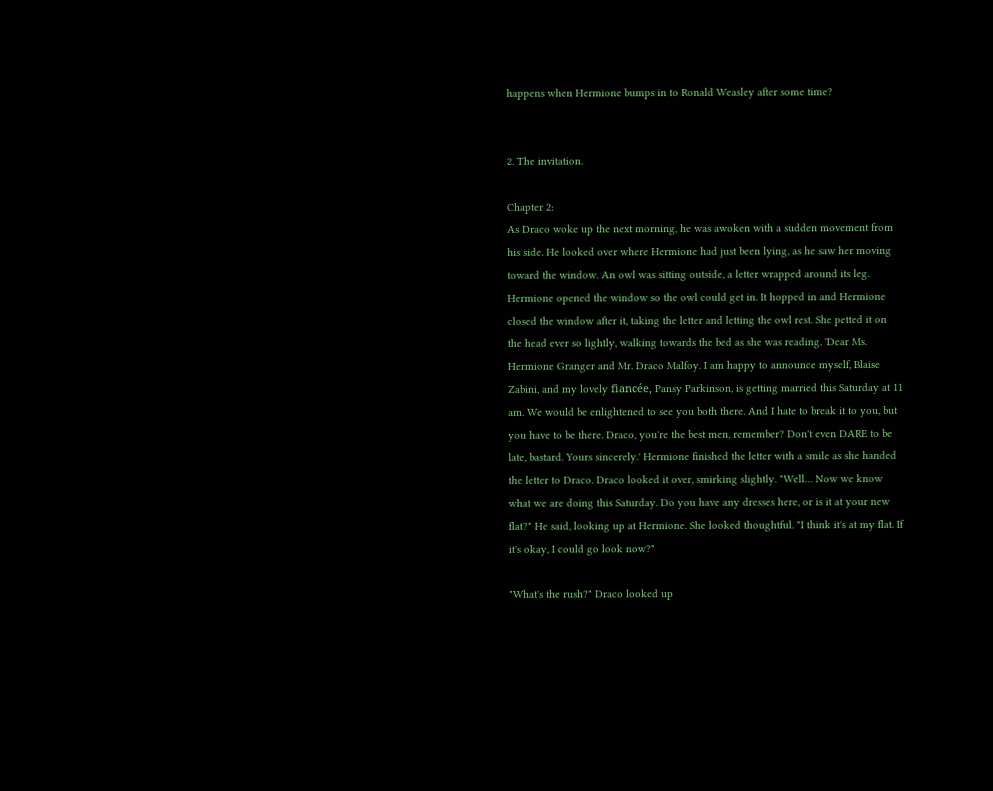happens when Hermione bumps in to Ronald Weasley after some time?


2. The invitation.

Chapter 2:
As Draco woke up the next morning, he was awoken with a sudden movement from his side. He looked over where Hermione had just been lying, as he saw her moving toward the window. An owl was sitting outside, a letter wrapped around its leg. Hermione opened the window so the owl could get in. It hopped in and Hermione closed the window after it, taking the letter and letting the owl rest. She petted it on the head ever so lightly, walking towards the bed as she was reading. 'Dear Ms. Hermione Granger and Mr. Draco Malfoy. I am happy to announce myself, Blaise Zabini, and my lovely fiancée, Pansy Parkinson, is getting married this Saturday at 11 am. We would be enlightened to see you both there. And I hate to break it to you, but you have to be there. Draco, you're the best men, remember? Don't even DARE to be late, bastard. Yours sincerely.' Hermione finished the letter with a smile as she handed the letter to Draco. Draco looked it over, smirking slightly. "Well… Now we know what we are doing this Saturday. Do you have any dresses here, or is it at your new flat?" He said, looking up at Hermione. She looked thoughtful. "I think it's at my flat. If it's okay, I could go look now?"

"What's the rush?" Draco looked up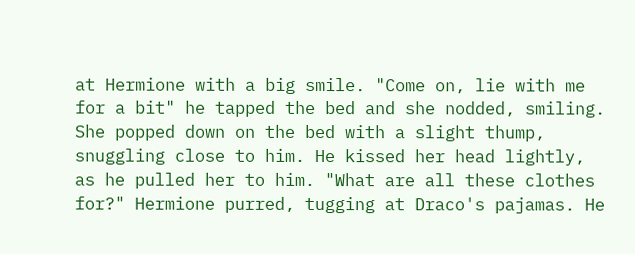at Hermione with a big smile. "Come on, lie with me for a bit" he tapped the bed and she nodded, smiling. She popped down on the bed with a slight thump, snuggling close to him. He kissed her head lightly, as he pulled her to him. "What are all these clothes for?" Hermione purred, tugging at Draco's pajamas. He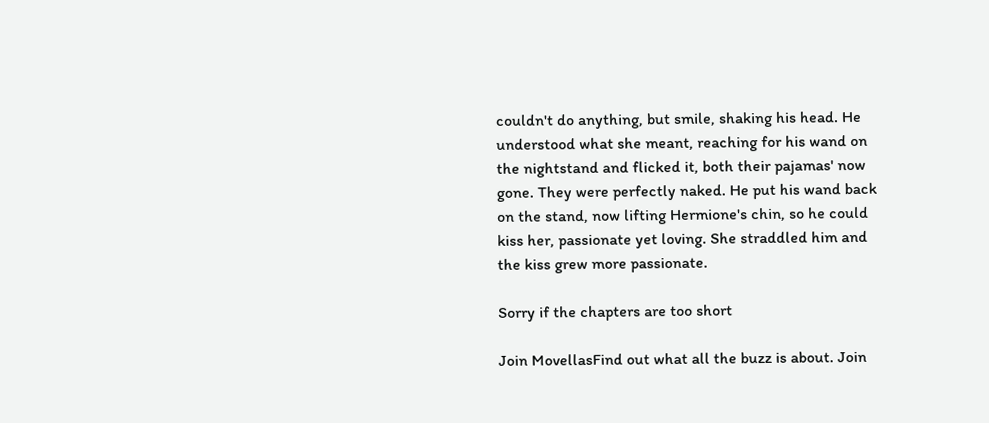couldn't do anything, but smile, shaking his head. He understood what she meant, reaching for his wand on the nightstand and flicked it, both their pajamas' now gone. They were perfectly naked. He put his wand back on the stand, now lifting Hermione's chin, so he could kiss her, passionate yet loving. She straddled him and the kiss grew more passionate.

Sorry if the chapters are too short

Join MovellasFind out what all the buzz is about. Join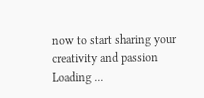now to start sharing your creativity and passion
Loading ...